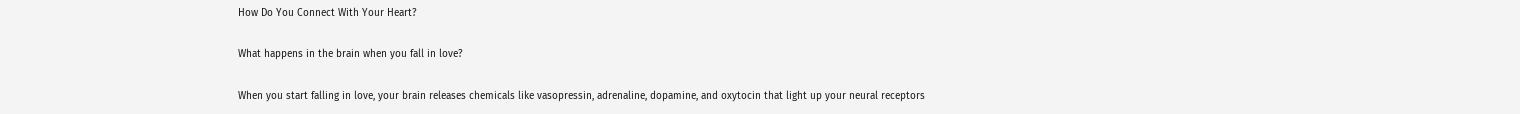How Do You Connect With Your Heart?

What happens in the brain when you fall in love?

When you start falling in love, your brain releases chemicals like vasopressin, adrenaline, dopamine, and oxytocin that light up your neural receptors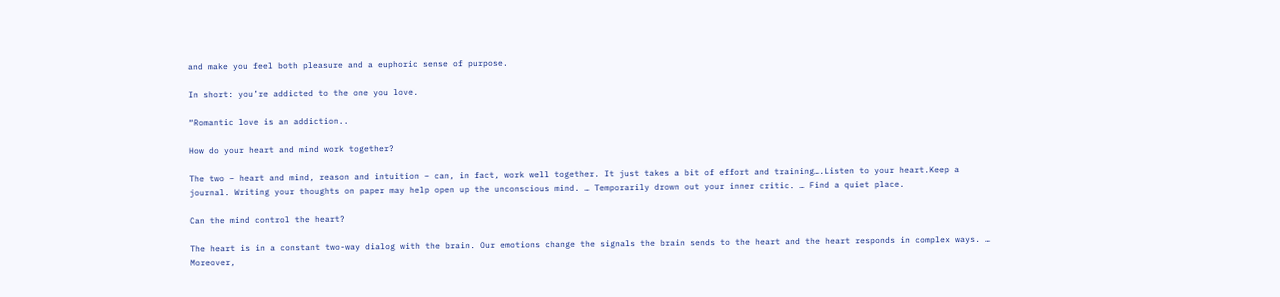and make you feel both pleasure and a euphoric sense of purpose.

In short: you’re addicted to the one you love.

“Romantic love is an addiction..

How do your heart and mind work together?

The two – heart and mind, reason and intuition – can, in fact, work well together. It just takes a bit of effort and training….Listen to your heart.Keep a journal. Writing your thoughts on paper may help open up the unconscious mind. … Temporarily drown out your inner critic. … Find a quiet place.

Can the mind control the heart?

The heart is in a constant two-way dialog with the brain. Our emotions change the signals the brain sends to the heart and the heart responds in complex ways. … Moreover,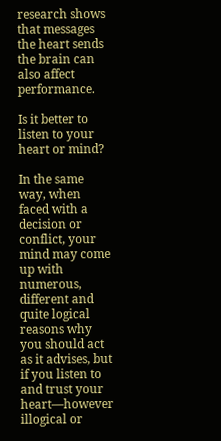research shows that messages the heart sends the brain can also affect performance.

Is it better to listen to your heart or mind?

In the same way, when faced with a decision or conflict, your mind may come up with numerous, different and quite logical reasons why you should act as it advises, but if you listen to and trust your heart—however illogical or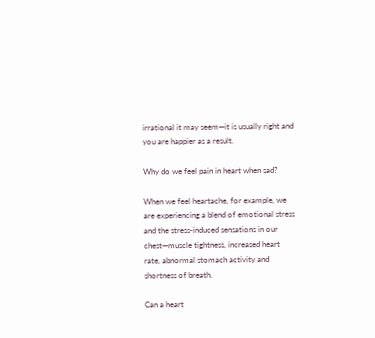irrational it may seem—it is usually right and you are happier as a result.

Why do we feel pain in heart when sad?

When we feel heartache, for example, we are experiencing a blend of emotional stress and the stress-induced sensations in our chest—muscle tightness, increased heart rate, abnormal stomach activity and shortness of breath.

Can a heart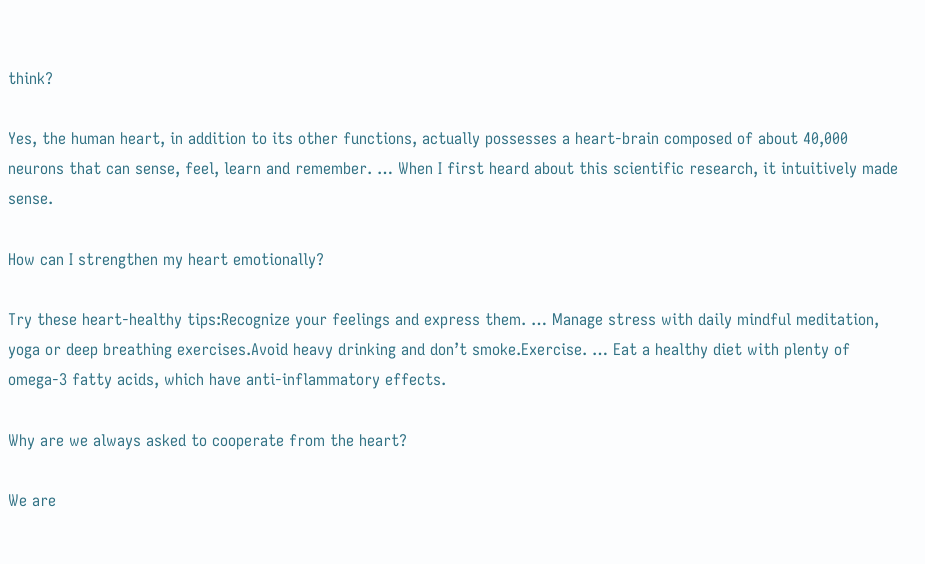think?

Yes, the human heart, in addition to its other functions, actually possesses a heart-brain composed of about 40,000 neurons that can sense, feel, learn and remember. … When I first heard about this scientific research, it intuitively made sense.

How can I strengthen my heart emotionally?

Try these heart-healthy tips:Recognize your feelings and express them. … Manage stress with daily mindful meditation, yoga or deep breathing exercises.Avoid heavy drinking and don’t smoke.Exercise. … Eat a healthy diet with plenty of omega-3 fatty acids, which have anti-inflammatory effects.

Why are we always asked to cooperate from the heart?

We are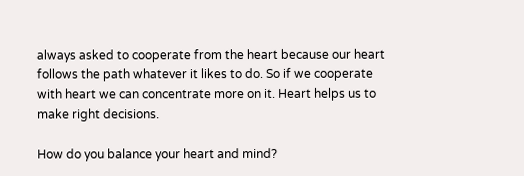always asked to cooperate from the heart because our heart follows the path whatever it likes to do. So if we cooperate with heart we can concentrate more on it. Heart helps us to make right decisions.

How do you balance your heart and mind?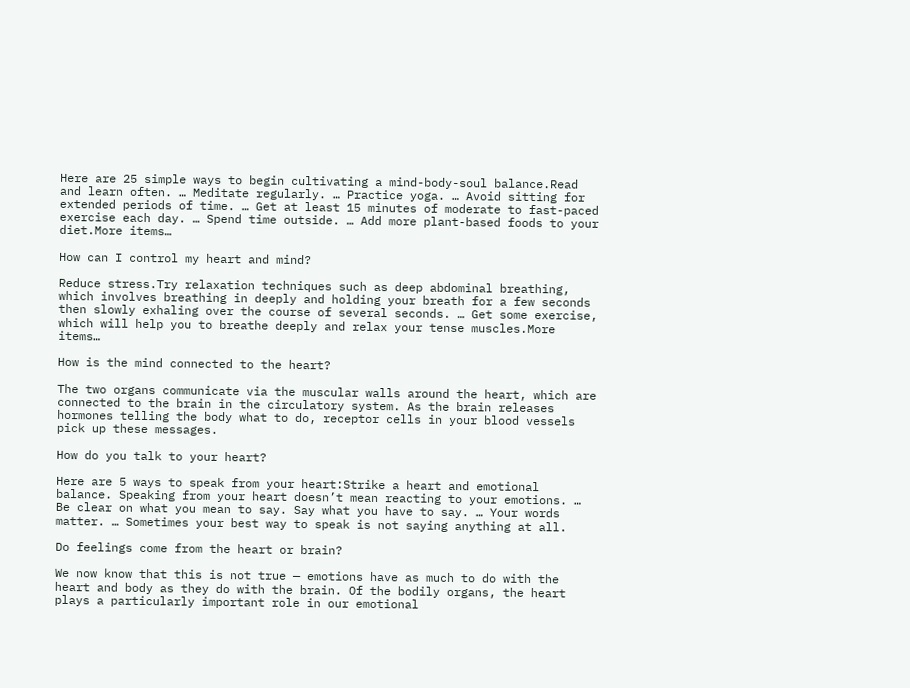Here are 25 simple ways to begin cultivating a mind-body-soul balance.Read and learn often. … Meditate regularly. … Practice yoga. … Avoid sitting for extended periods of time. … Get at least 15 minutes of moderate to fast-paced exercise each day. … Spend time outside. … Add more plant-based foods to your diet.More items…

How can I control my heart and mind?

Reduce stress.Try relaxation techniques such as deep abdominal breathing, which involves breathing in deeply and holding your breath for a few seconds then slowly exhaling over the course of several seconds. … Get some exercise, which will help you to breathe deeply and relax your tense muscles.More items…

How is the mind connected to the heart?

The two organs communicate via the muscular walls around the heart, which are connected to the brain in the circulatory system. As the brain releases hormones telling the body what to do, receptor cells in your blood vessels pick up these messages.

How do you talk to your heart?

Here are 5 ways to speak from your heart:Strike a heart and emotional balance. Speaking from your heart doesn’t mean reacting to your emotions. … Be clear on what you mean to say. Say what you have to say. … Your words matter. … Sometimes your best way to speak is not saying anything at all.

Do feelings come from the heart or brain?

We now know that this is not true — emotions have as much to do with the heart and body as they do with the brain. Of the bodily organs, the heart plays a particularly important role in our emotional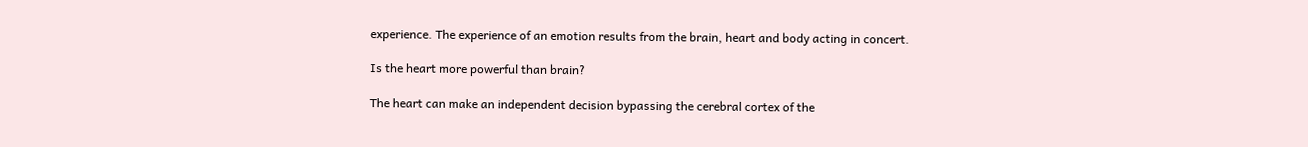experience. The experience of an emotion results from the brain, heart and body acting in concert.

Is the heart more powerful than brain?

The heart can make an independent decision bypassing the cerebral cortex of the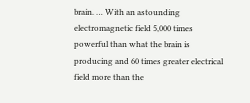brain. … With an astounding electromagnetic field 5,000 times powerful than what the brain is producing and 60 times greater electrical field more than the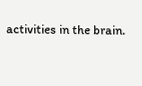activities in the brain.